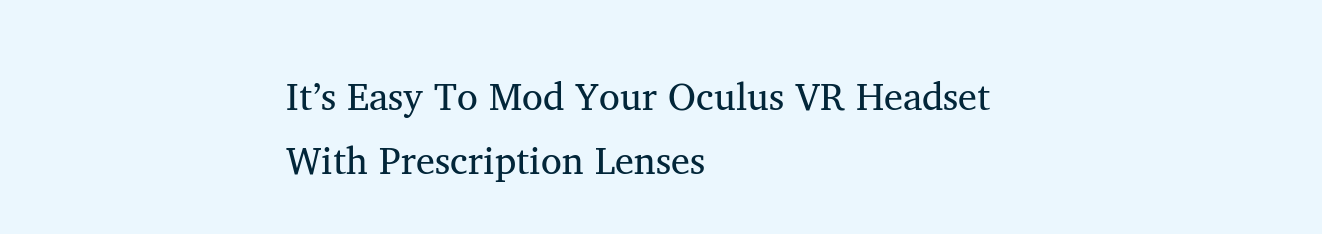It’s Easy To Mod Your Oculus VR Headset With Prescription Lenses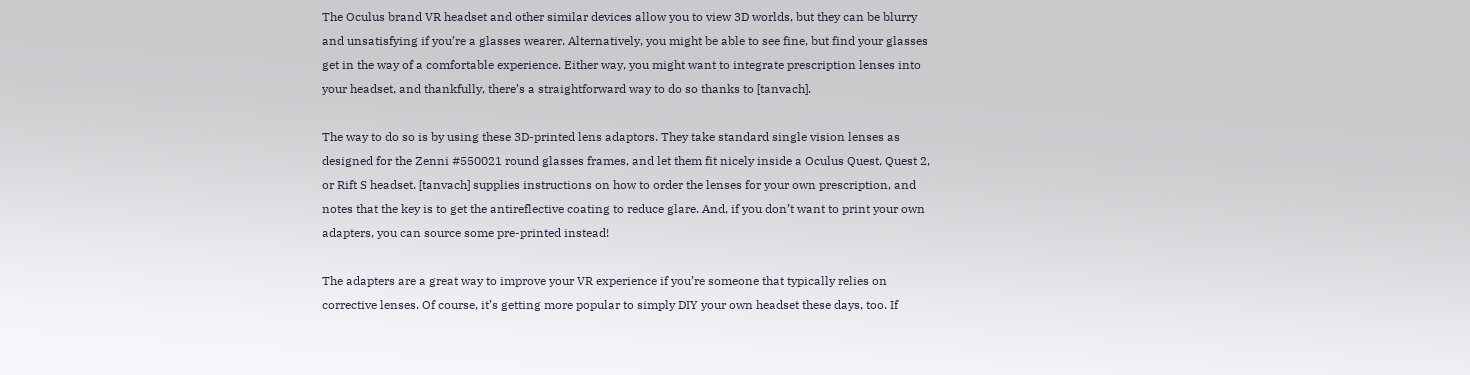The Oculus brand VR headset and other similar devices allow you to view 3D worlds, but they can be blurry and unsatisfying if you’re a glasses wearer. Alternatively, you might be able to see fine, but find your glasses get in the way of a comfortable experience. Either way, you might want to integrate prescription lenses into your headset, and thankfully, there’s a straightforward way to do so thanks to [tanvach].

The way to do so is by using these 3D-printed lens adaptors. They take standard single vision lenses as designed for the Zenni #550021 round glasses frames, and let them fit nicely inside a Oculus Quest, Quest 2, or Rift S headset. [tanvach] supplies instructions on how to order the lenses for your own prescription, and notes that the key is to get the antireflective coating to reduce glare. And, if you don’t want to print your own adapters, you can source some pre-printed instead!

The adapters are a great way to improve your VR experience if you’re someone that typically relies on corrective lenses. Of course, it’s getting more popular to simply DIY your own headset these days, too. If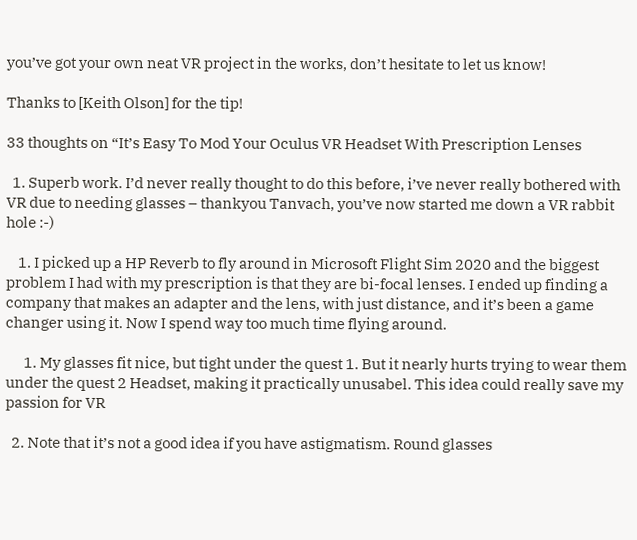you’ve got your own neat VR project in the works, don’t hesitate to let us know!

Thanks to [Keith Olson] for the tip!

33 thoughts on “It’s Easy To Mod Your Oculus VR Headset With Prescription Lenses

  1. Superb work. I’d never really thought to do this before, i’ve never really bothered with VR due to needing glasses – thankyou Tanvach, you’ve now started me down a VR rabbit hole :-)

    1. I picked up a HP Reverb to fly around in Microsoft Flight Sim 2020 and the biggest problem I had with my prescription is that they are bi-focal lenses. I ended up finding a company that makes an adapter and the lens, with just distance, and it’s been a game changer using it. Now I spend way too much time flying around.

      1. My glasses fit nice, but tight under the quest 1. But it nearly hurts trying to wear them under the quest 2 Headset, making it practically unusabel. This idea could really save my passion for VR

  2. Note that it’s not a good idea if you have astigmatism. Round glasses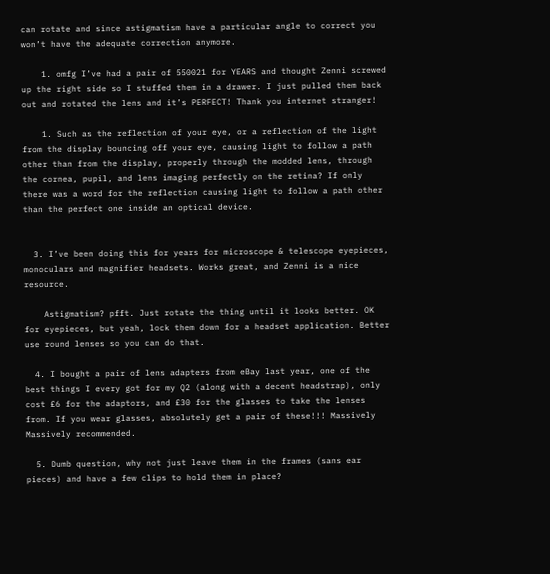can rotate and since astigmatism have a particular angle to correct you won’t have the adequate correction anymore.

    1. omfg I’ve had a pair of 550021 for YEARS and thought Zenni screwed up the right side so I stuffed them in a drawer. I just pulled them back out and rotated the lens and it’s PERFECT! Thank you internet stranger!

    1. Such as the reflection of your eye, or a reflection of the light from the display bouncing off your eye, causing light to follow a path other than from the display, properly through the modded lens, through the cornea, pupil, and lens imaging perfectly on the retina? If only there was a word for the reflection causing light to follow a path other than the perfect one inside an optical device.


  3. I’ve been doing this for years for microscope & telescope eyepieces, monoculars and magnifier headsets. Works great, and Zenni is a nice resource.

    Astigmatism? pfft. Just rotate the thing until it looks better. OK for eyepieces, but yeah, lock them down for a headset application. Better use round lenses so you can do that.

  4. I bought a pair of lens adapters from eBay last year, one of the best things I every got for my Q2 (along with a decent headstrap), only cost £6 for the adaptors, and £30 for the glasses to take the lenses from. If you wear glasses, absolutely get a pair of these!!! Massively Massively recommended.

  5. Dumb question, why not just leave them in the frames (sans ear pieces) and have a few clips to hold them in place?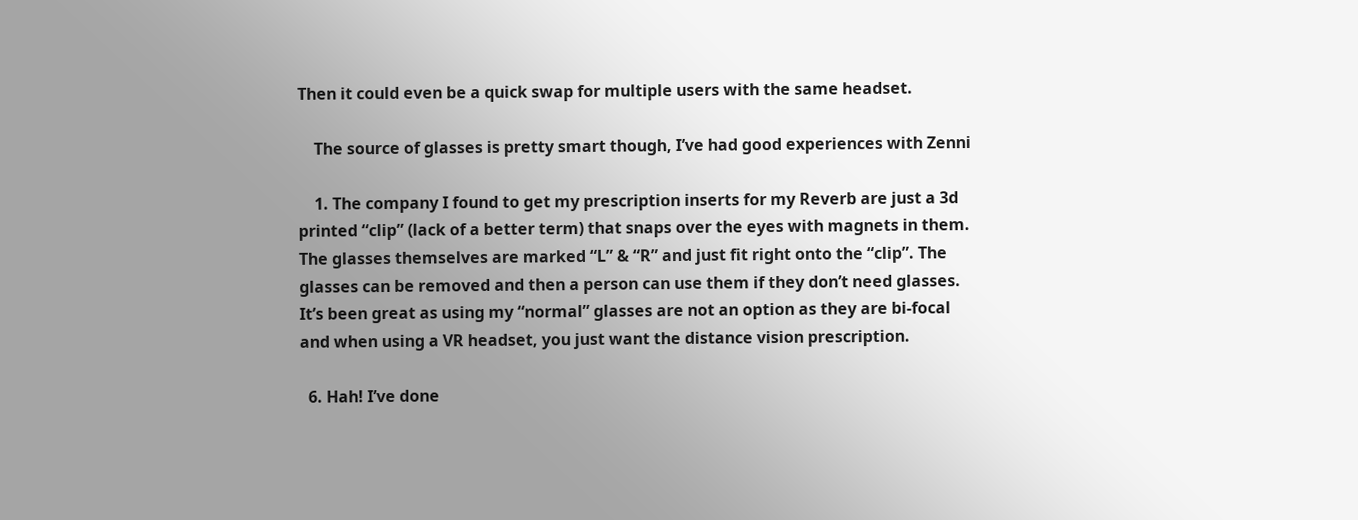Then it could even be a quick swap for multiple users with the same headset.

    The source of glasses is pretty smart though, I’ve had good experiences with Zenni

    1. The company I found to get my prescription inserts for my Reverb are just a 3d printed “clip” (lack of a better term) that snaps over the eyes with magnets in them. The glasses themselves are marked “L” & “R” and just fit right onto the “clip”. The glasses can be removed and then a person can use them if they don’t need glasses. It’s been great as using my “normal” glasses are not an option as they are bi-focal and when using a VR headset, you just want the distance vision prescription.

  6. Hah! I’ve done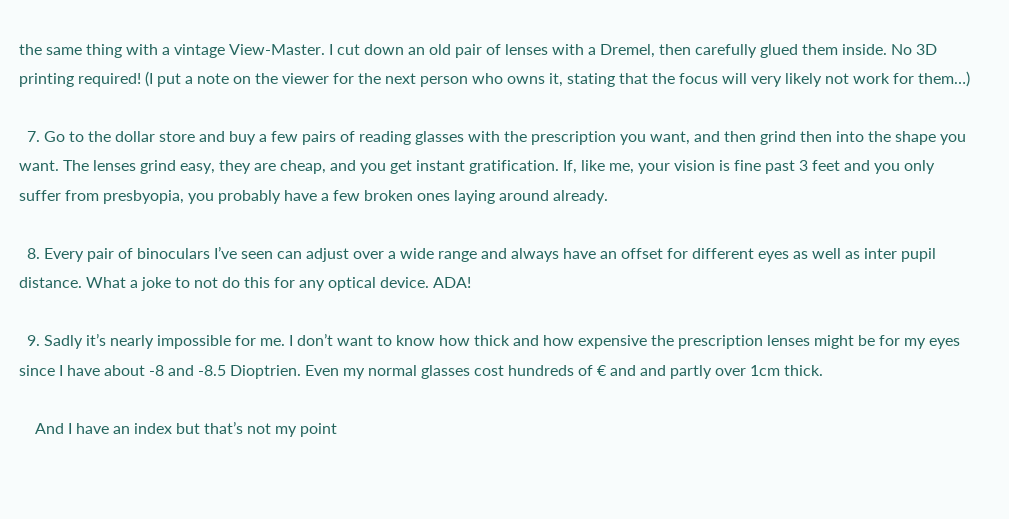the same thing with a vintage View-Master. I cut down an old pair of lenses with a Dremel, then carefully glued them inside. No 3D printing required! (I put a note on the viewer for the next person who owns it, stating that the focus will very likely not work for them…)

  7. Go to the dollar store and buy a few pairs of reading glasses with the prescription you want, and then grind then into the shape you want. The lenses grind easy, they are cheap, and you get instant gratification. If, like me, your vision is fine past 3 feet and you only suffer from presbyopia, you probably have a few broken ones laying around already.

  8. Every pair of binoculars I’ve seen can adjust over a wide range and always have an offset for different eyes as well as inter pupil distance. What a joke to not do this for any optical device. ADA!

  9. Sadly it’s nearly impossible for me. I don’t want to know how thick and how expensive the prescription lenses might be for my eyes since I have about -8 and -8.5 Dioptrien. Even my normal glasses cost hundreds of € and and partly over 1cm thick.

    And I have an index but that’s not my point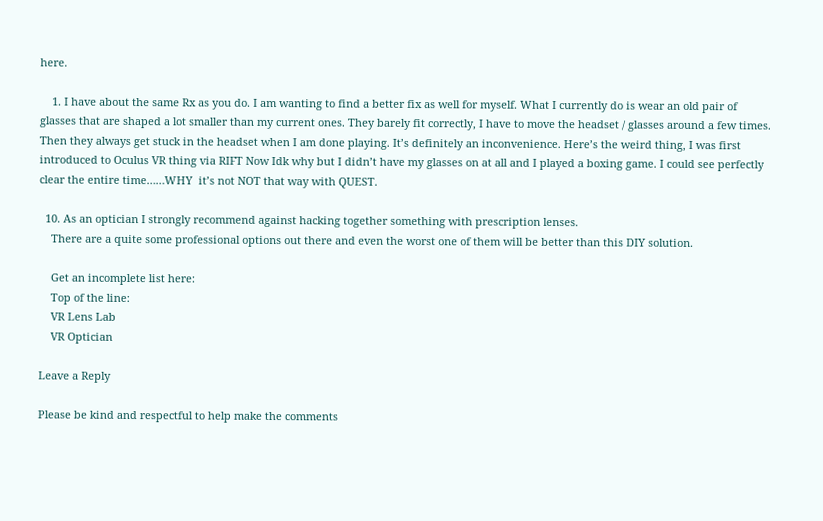here.

    1. I have about the same Rx as you do. I am wanting to find a better fix as well for myself. What I currently do is wear an old pair of glasses that are shaped a lot smaller than my current ones. They barely fit correctly, I have to move the headset / glasses around a few times. Then they always get stuck in the headset when I am done playing. It’s definitely an inconvenience. Here’s the weird thing, I was first introduced to Oculus VR thing via RIFT Now Idk why but I didn’t have my glasses on at all and I played a boxing game. I could see perfectly clear the entire time……WHY  it’s not NOT that way with QUEST.

  10. As an optician I strongly recommend against hacking together something with prescription lenses.
    There are a quite some professional options out there and even the worst one of them will be better than this DIY solution.

    Get an incomplete list here:
    Top of the line:
    VR Lens Lab
    VR Optician

Leave a Reply

Please be kind and respectful to help make the comments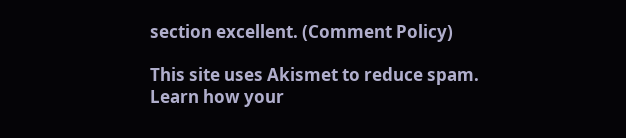section excellent. (Comment Policy)

This site uses Akismet to reduce spam. Learn how your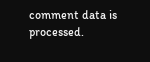comment data is processed.